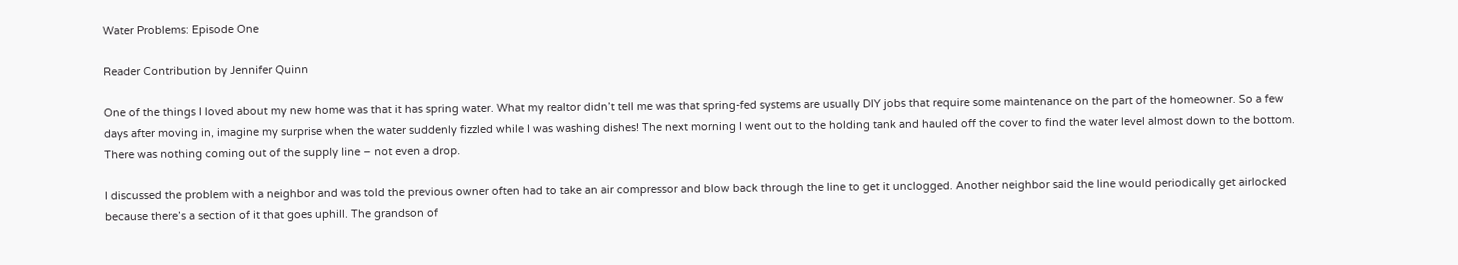Water Problems: Episode One

Reader Contribution by Jennifer Quinn

One of the things I loved about my new home was that it has spring water. What my realtor didn’t tell me was that spring-fed systems are usually DIY jobs that require some maintenance on the part of the homeowner. So a few days after moving in, imagine my surprise when the water suddenly fizzled while I was washing dishes! The next morning I went out to the holding tank and hauled off the cover to find the water level almost down to the bottom. There was nothing coming out of the supply line – not even a drop.

I discussed the problem with a neighbor and was told the previous owner often had to take an air compressor and blow back through the line to get it unclogged. Another neighbor said the line would periodically get airlocked because there’s a section of it that goes uphill. The grandson of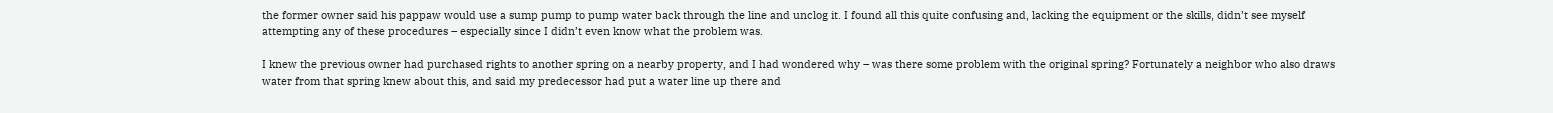the former owner said his pappaw would use a sump pump to pump water back through the line and unclog it. I found all this quite confusing and, lacking the equipment or the skills, didn’t see myself attempting any of these procedures – especially since I didn’t even know what the problem was.

I knew the previous owner had purchased rights to another spring on a nearby property, and I had wondered why – was there some problem with the original spring? Fortunately a neighbor who also draws water from that spring knew about this, and said my predecessor had put a water line up there and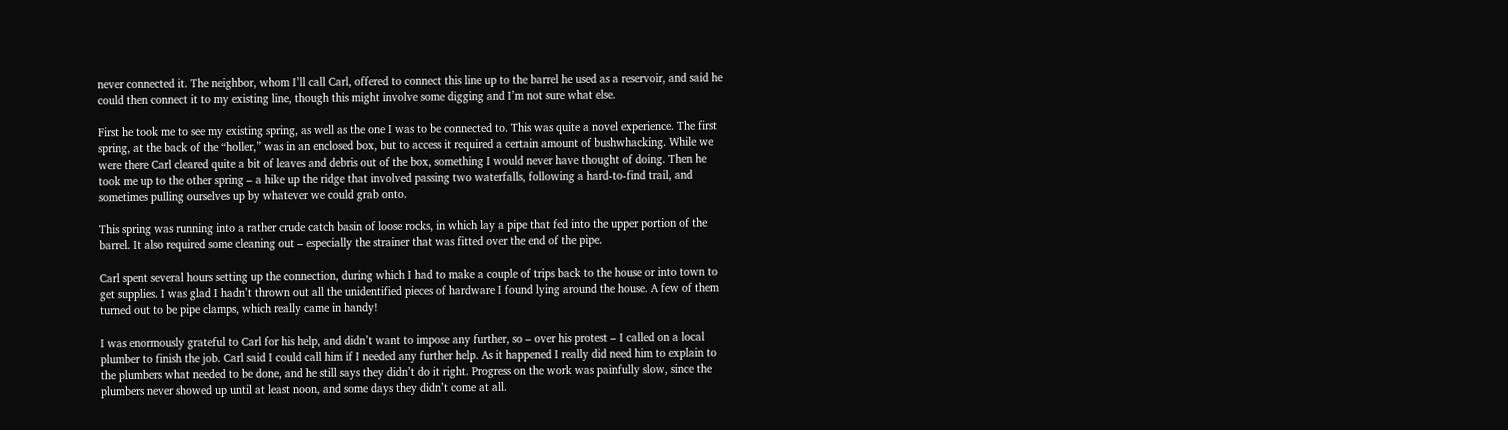never connected it. The neighbor, whom I’ll call Carl, offered to connect this line up to the barrel he used as a reservoir, and said he could then connect it to my existing line, though this might involve some digging and I’m not sure what else.

First he took me to see my existing spring, as well as the one I was to be connected to. This was quite a novel experience. The first spring, at the back of the “holler,” was in an enclosed box, but to access it required a certain amount of bushwhacking. While we were there Carl cleared quite a bit of leaves and debris out of the box, something I would never have thought of doing. Then he took me up to the other spring – a hike up the ridge that involved passing two waterfalls, following a hard-to-find trail, and sometimes pulling ourselves up by whatever we could grab onto.

This spring was running into a rather crude catch basin of loose rocks, in which lay a pipe that fed into the upper portion of the barrel. It also required some cleaning out – especially the strainer that was fitted over the end of the pipe.

Carl spent several hours setting up the connection, during which I had to make a couple of trips back to the house or into town to get supplies. I was glad I hadn’t thrown out all the unidentified pieces of hardware I found lying around the house. A few of them turned out to be pipe clamps, which really came in handy!

I was enormously grateful to Carl for his help, and didn’t want to impose any further, so – over his protest – I called on a local plumber to finish the job. Carl said I could call him if I needed any further help. As it happened I really did need him to explain to the plumbers what needed to be done, and he still says they didn’t do it right. Progress on the work was painfully slow, since the plumbers never showed up until at least noon, and some days they didn’t come at all.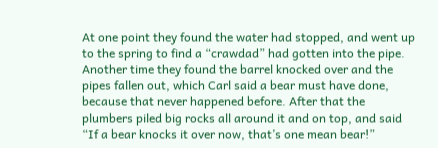At one point they found the water had stopped, and went up to the spring to find a “crawdad” had gotten into the pipe. Another time they found the barrel knocked over and the pipes fallen out, which Carl said a bear must have done, because that never happened before. After that the plumbers piled big rocks all around it and on top, and said “If a bear knocks it over now, that’s one mean bear!”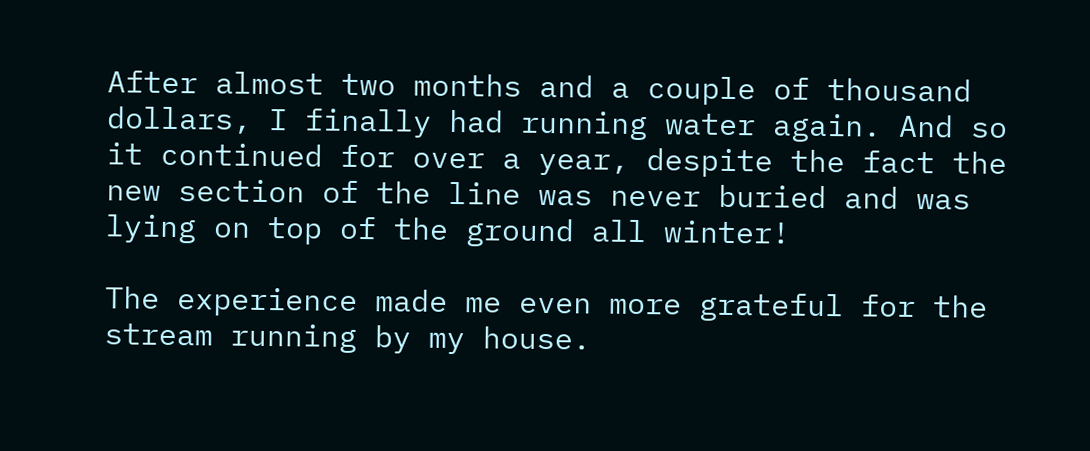After almost two months and a couple of thousand dollars, I finally had running water again. And so it continued for over a year, despite the fact the new section of the line was never buried and was lying on top of the ground all winter!

The experience made me even more grateful for the stream running by my house.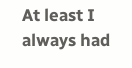At least I always had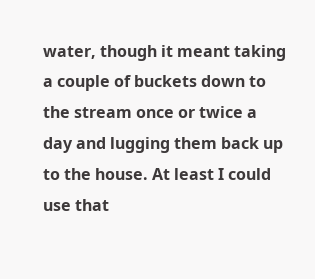water, though it meant taking a couple of buckets down to the stream once or twice a day and lugging them back up to the house. At least I could use that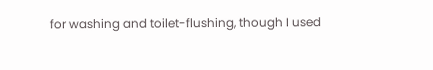for washing and toilet-flushing, though I used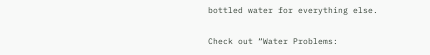bottled water for everything else.

Check out “Water Problems: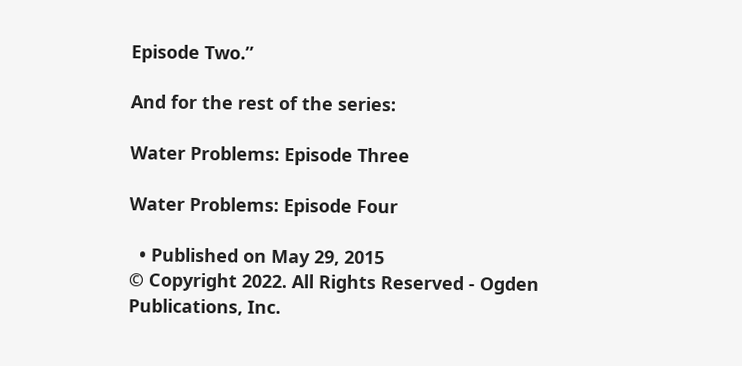Episode Two.”

And for the rest of the series:

Water Problems: Episode Three

Water Problems: Episode Four

  • Published on May 29, 2015
© Copyright 2022. All Rights Reserved - Ogden Publications, Inc.